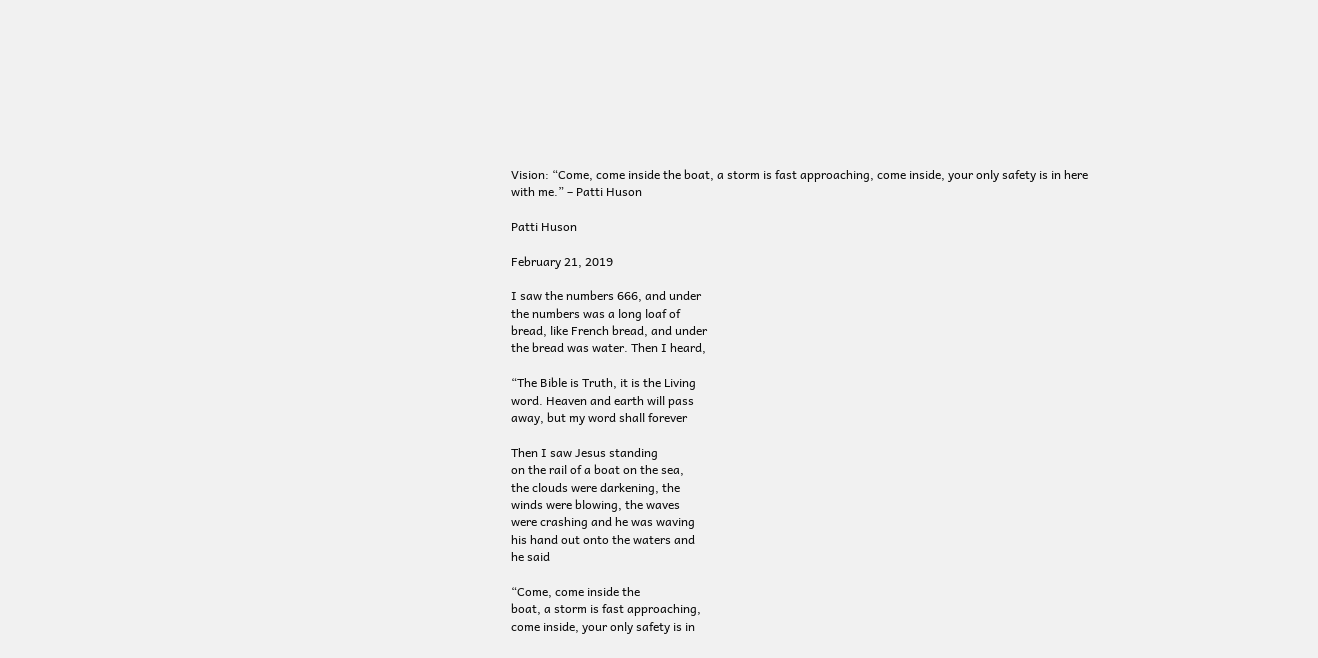Vision: “Come, come inside the boat, a storm is fast approaching, come inside, your only safety is in here with me.” – Patti Huson

Patti Huson

February 21, 2019

I saw the numbers 666, and under
the numbers was a long loaf of
bread, like French bread, and under
the bread was water. Then I heard,

“The Bible is Truth, it is the Living
word. Heaven and earth will pass
away, but my word shall forever

Then I saw Jesus standing
on the rail of a boat on the sea,
the clouds were darkening, the
winds were blowing, the waves
were crashing and he was waving
his hand out onto the waters and
he said

“Come, come inside the
boat, a storm is fast approaching,
come inside, your only safety is in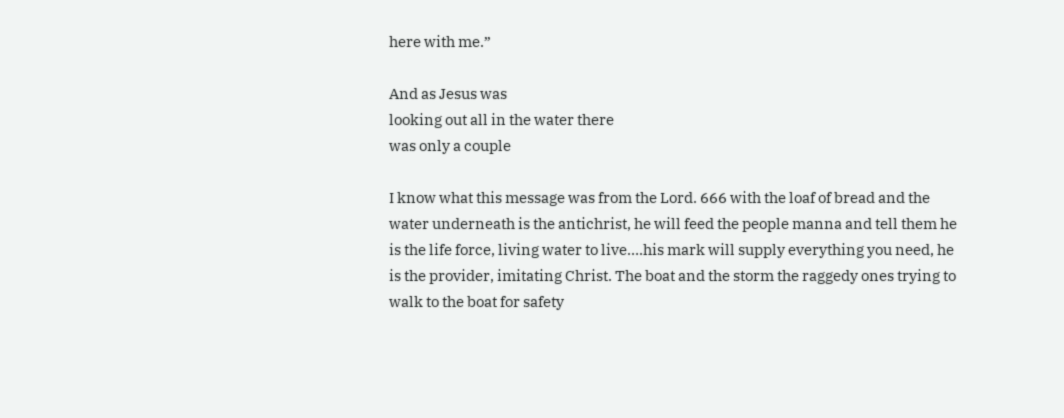here with me.”

And as Jesus was
looking out all in the water there
was only a couple

I know what this message was from the Lord. 666 with the loaf of bread and the water underneath is the antichrist, he will feed the people manna and tell them he is the life force, living water to live….his mark will supply everything you need, he is the provider, imitating Christ. The boat and the storm the raggedy ones trying to walk to the boat for safety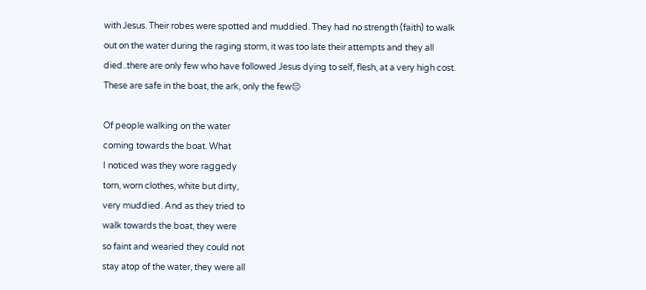with Jesus. Their robes were spotted and muddied. They had no strength (faith) to walk out on the water during the raging storm, it was too late their attempts and they all died..there are only few who have followed Jesus dying to self, flesh, at a very high cost. These are safe in the boat, the ark, only the few😔

Of people walking on the water
coming towards the boat. What
I noticed was they wore raggedy
torn, worn clothes, white but dirty,
very muddied. And as they tried to
walk towards the boat, they were
so faint and wearied they could not
stay atop of the water, they were all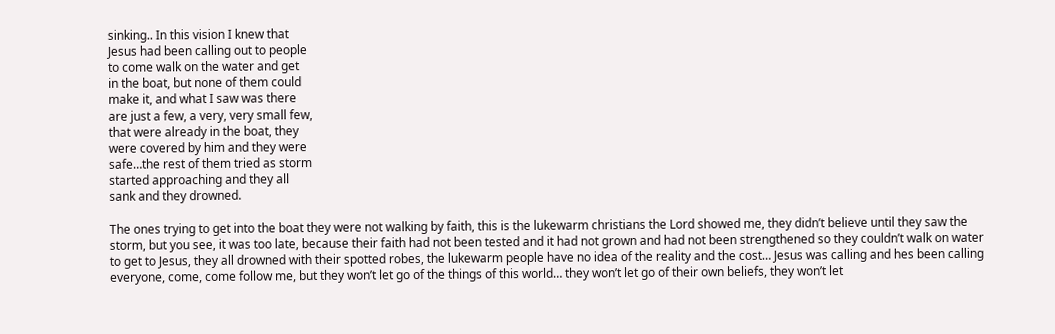sinking.. In this vision I knew that
Jesus had been calling out to people
to come walk on the water and get
in the boat, but none of them could
make it, and what I saw was there
are just a few, a very, very small few,
that were already in the boat, they
were covered by him and they were
safe…the rest of them tried as storm
started approaching and they all
sank and they drowned.

The ones trying to get into the boat they were not walking by faith, this is the lukewarm christians the Lord showed me, they didn’t believe until they saw the storm, but you see, it was too late, because their faith had not been tested and it had not grown and had not been strengthened so they couldn’t walk on water to get to Jesus, they all drowned with their spotted robes, the lukewarm people have no idea of the reality and the cost… Jesus was calling and hes been calling everyone, come, come follow me, but they won’t let go of the things of this world… they won’t let go of their own beliefs, they won’t let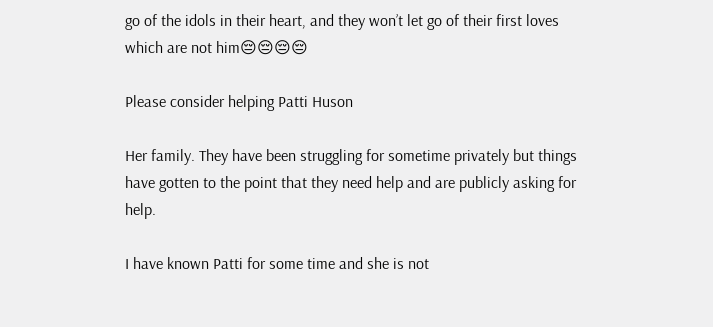go of the idols in their heart, and they won’t let go of their first loves which are not him😔😔😔😔

Please consider helping Patti Huson

Her family. They have been struggling for sometime privately but things have gotten to the point that they need help and are publicly asking for help.

I have known Patti for some time and she is not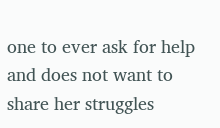one to ever ask for help and does not want to share her struggles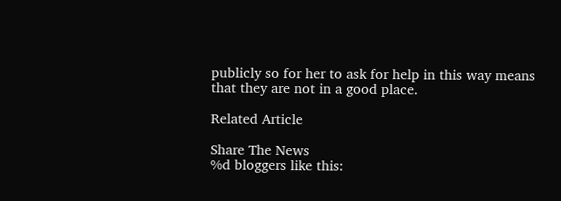publicly so for her to ask for help in this way means that they are not in a good place.

Related Article

Share The News
%d bloggers like this: